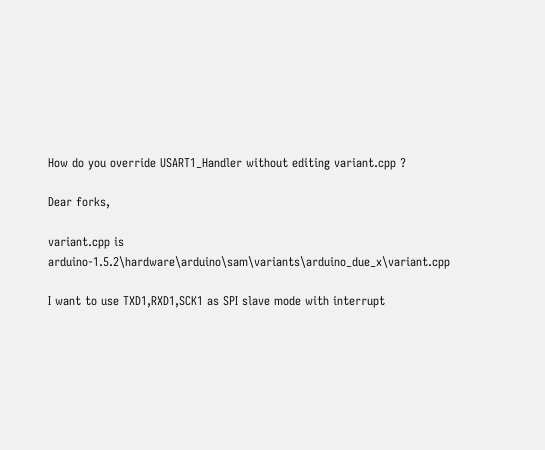How do you override USART1_Handler without editing variant.cpp ?

Dear forks,

variant.cpp is arduino-1.5.2\hardware\arduino\sam\variants\arduino_due_x\variant.cpp

I want to use TXD1,RXD1,SCK1 as SPI slave mode with interrupt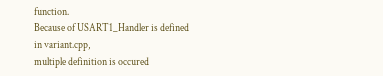function.
Because of USART1_Handler is defined in variant.cpp,
multiple definition is occured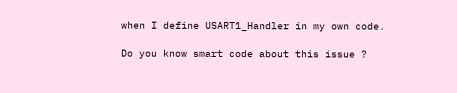when I define USART1_Handler in my own code.

Do you know smart code about this issue ?